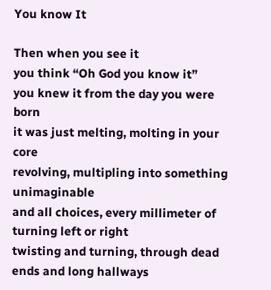You know It

Then when you see it
you think “Oh God you know it”
you knew it from the day you were born
it was just melting, molting in your core
revolving, multipling into something unimaginable
and all choices, every millimeter of turning left or right
twisting and turning, through dead ends and long hallways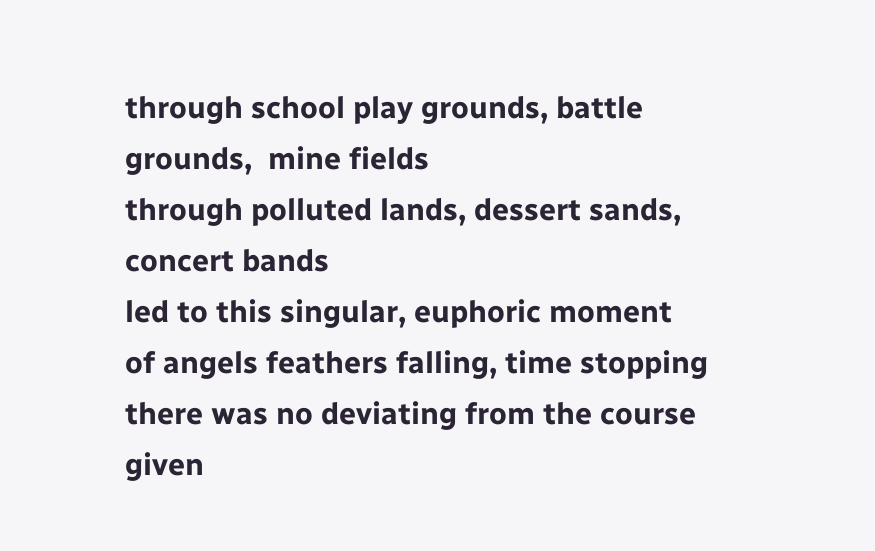through school play grounds, battle grounds,  mine fields
through polluted lands, dessert sands, concert bands
led to this singular, euphoric moment
of angels feathers falling, time stopping
there was no deviating from the course given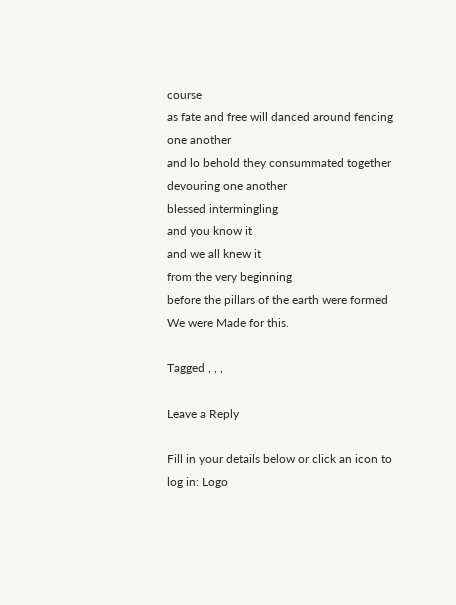course
as fate and free will danced around fencing one another
and lo behold they consummated together
devouring one another
blessed intermingling
and you know it
and we all knew it
from the very beginning
before the pillars of the earth were formed
We were Made for this.

Tagged , , ,

Leave a Reply

Fill in your details below or click an icon to log in: Logo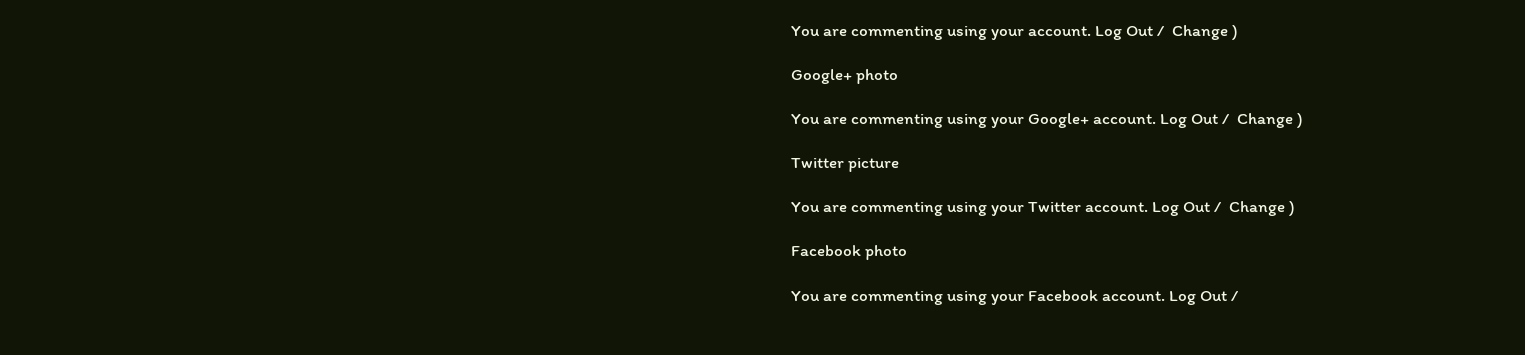You are commenting using your account. Log Out /  Change )

Google+ photo

You are commenting using your Google+ account. Log Out /  Change )

Twitter picture

You are commenting using your Twitter account. Log Out /  Change )

Facebook photo

You are commenting using your Facebook account. Log Out /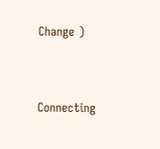Change )


Connecting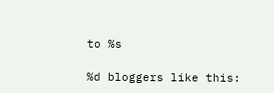to %s

%d bloggers like this: